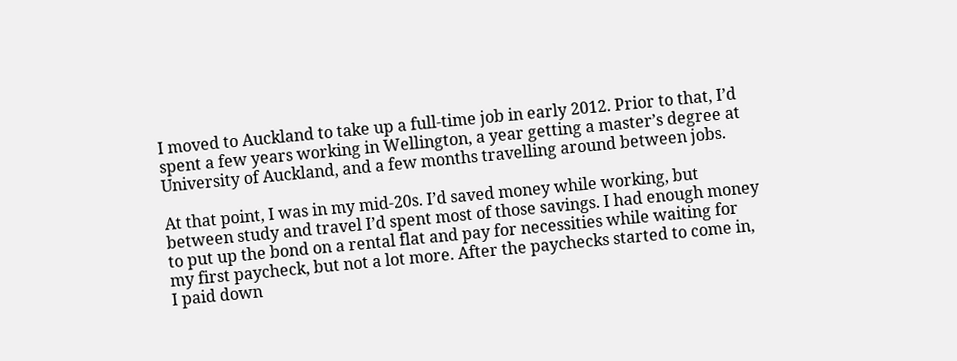I moved to Auckland to take up a full-time job in early 2012. Prior to that, I’d spent a few years working in Wellington, a year getting a master’s degree at University of Auckland, and a few months travelling around between jobs.

At that point, I was in my mid-20s. I’d saved money while working, but between study and travel I’d spent most of those savings. I had enough money to put up the bond on a rental flat and pay for necessities while waiting for my first paycheck, but not a lot more. After the paychecks started to come in, I paid down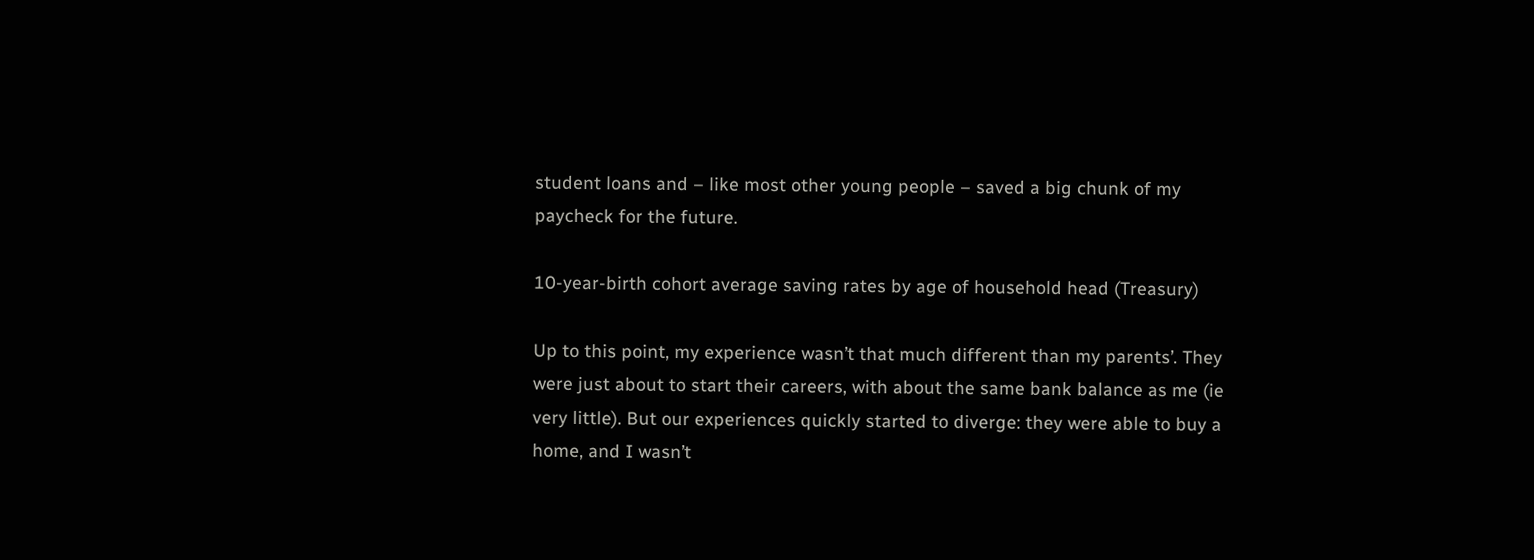student loans and – like most other young people – saved a big chunk of my paycheck for the future.

10-year-birth cohort average saving rates by age of household head (Treasury)

Up to this point, my experience wasn’t that much different than my parents’. They were just about to start their careers, with about the same bank balance as me (ie very little). But our experiences quickly started to diverge: they were able to buy a home, and I wasn’t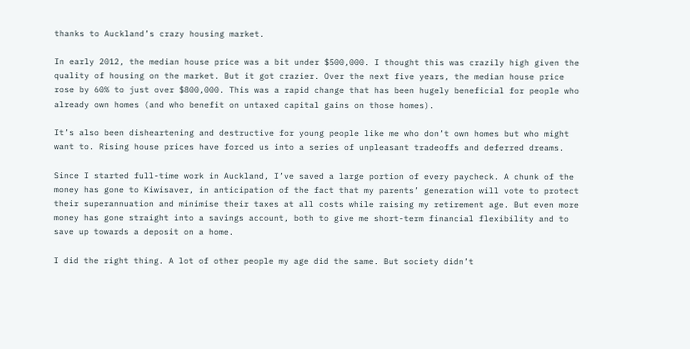thanks to Auckland’s crazy housing market.

In early 2012, the median house price was a bit under $500,000. I thought this was crazily high given the quality of housing on the market. But it got crazier. Over the next five years, the median house price rose by 60% to just over $800,000. This was a rapid change that has been hugely beneficial for people who already own homes (and who benefit on untaxed capital gains on those homes).

It’s also been disheartening and destructive for young people like me who don’t own homes but who might want to. Rising house prices have forced us into a series of unpleasant tradeoffs and deferred dreams.

Since I started full-time work in Auckland, I’ve saved a large portion of every paycheck. A chunk of the money has gone to Kiwisaver, in anticipation of the fact that my parents’ generation will vote to protect their superannuation and minimise their taxes at all costs while raising my retirement age. But even more money has gone straight into a savings account, both to give me short-term financial flexibility and to save up towards a deposit on a home.

I did the right thing. A lot of other people my age did the same. But society didn’t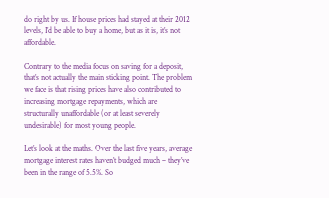do right by us. If house prices had stayed at their 2012 levels, I’d be able to buy a home, but as it is, it’s not affordable.

Contrary to the media focus on saving for a deposit, that’s not actually the main sticking point. The problem we face is that rising prices have also contributed to increasing mortgage repayments, which are structurally unaffordable (or at least severely undesirable) for most young people.

Let’s look at the maths. Over the last five years, average mortgage interest rates haven’t budged much – they’ve been in the range of 5.5%. So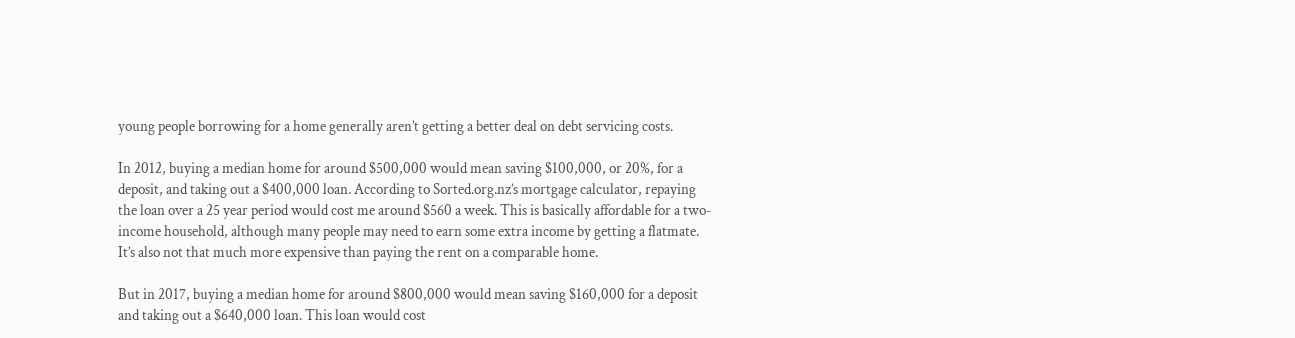young people borrowing for a home generally aren’t getting a better deal on debt servicing costs.

In 2012, buying a median home for around $500,000 would mean saving $100,000, or 20%, for a deposit, and taking out a $400,000 loan. According to Sorted.org.nz’s mortgage calculator, repaying the loan over a 25 year period would cost me around $560 a week. This is basically affordable for a two-income household, although many people may need to earn some extra income by getting a flatmate. It’s also not that much more expensive than paying the rent on a comparable home.

But in 2017, buying a median home for around $800,000 would mean saving $160,000 for a deposit and taking out a $640,000 loan. This loan would cost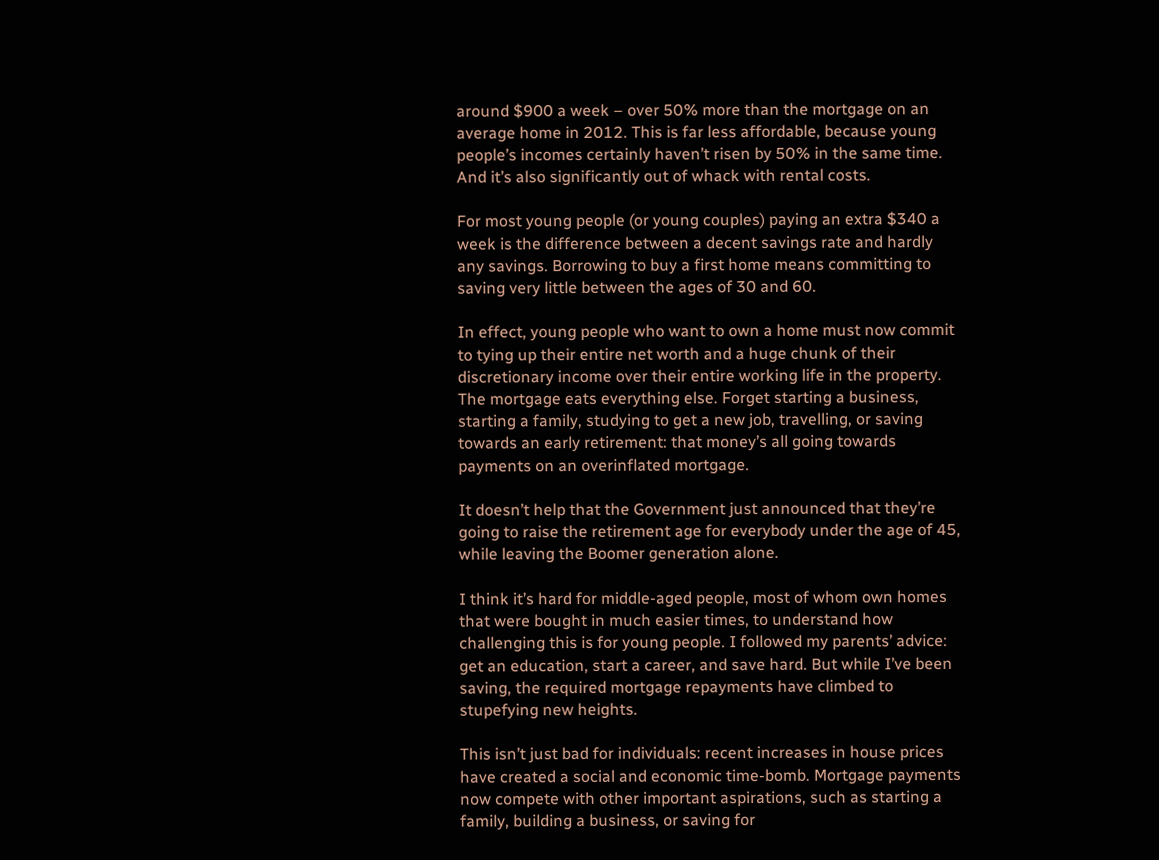around $900 a week – over 50% more than the mortgage on an average home in 2012. This is far less affordable, because young people’s incomes certainly haven’t risen by 50% in the same time. And it’s also significantly out of whack with rental costs.

For most young people (or young couples) paying an extra $340 a week is the difference between a decent savings rate and hardly any savings. Borrowing to buy a first home means committing to saving very little between the ages of 30 and 60.

In effect, young people who want to own a home must now commit to tying up their entire net worth and a huge chunk of their discretionary income over their entire working life in the property. The mortgage eats everything else. Forget starting a business, starting a family, studying to get a new job, travelling, or saving towards an early retirement: that money’s all going towards payments on an overinflated mortgage.

It doesn’t help that the Government just announced that they’re going to raise the retirement age for everybody under the age of 45, while leaving the Boomer generation alone.

I think it’s hard for middle-aged people, most of whom own homes that were bought in much easier times, to understand how challenging this is for young people. I followed my parents’ advice: get an education, start a career, and save hard. But while I’ve been saving, the required mortgage repayments have climbed to stupefying new heights.

This isn’t just bad for individuals: recent increases in house prices have created a social and economic time-bomb. Mortgage payments now compete with other important aspirations, such as starting a family, building a business, or saving for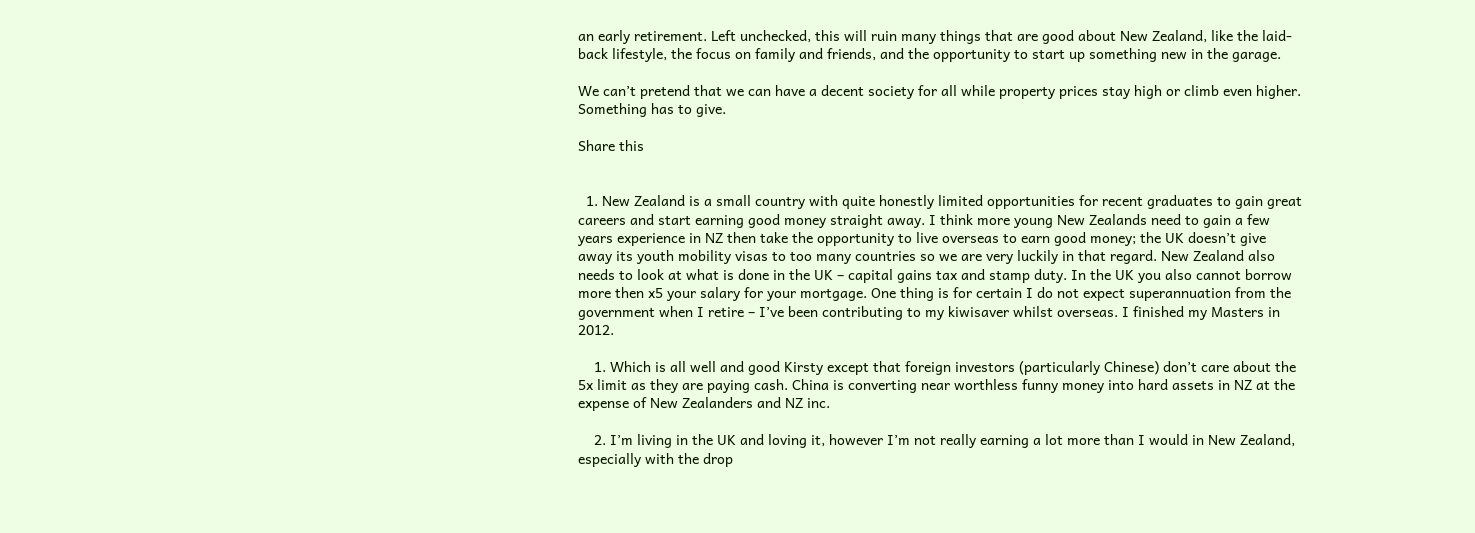an early retirement. Left unchecked, this will ruin many things that are good about New Zealand, like the laid-back lifestyle, the focus on family and friends, and the opportunity to start up something new in the garage.

We can’t pretend that we can have a decent society for all while property prices stay high or climb even higher. Something has to give.

Share this


  1. New Zealand is a small country with quite honestly limited opportunities for recent graduates to gain great careers and start earning good money straight away. I think more young New Zealands need to gain a few years experience in NZ then take the opportunity to live overseas to earn good money; the UK doesn’t give away its youth mobility visas to too many countries so we are very luckily in that regard. New Zealand also needs to look at what is done in the UK – capital gains tax and stamp duty. In the UK you also cannot borrow more then x5 your salary for your mortgage. One thing is for certain I do not expect superannuation from the government when I retire – I’ve been contributing to my kiwisaver whilst overseas. I finished my Masters in 2012.

    1. Which is all well and good Kirsty except that foreign investors (particularly Chinese) don’t care about the 5x limit as they are paying cash. China is converting near worthless funny money into hard assets in NZ at the expense of New Zealanders and NZ inc.

    2. I’m living in the UK and loving it, however I’m not really earning a lot more than I would in New Zealand, especially with the drop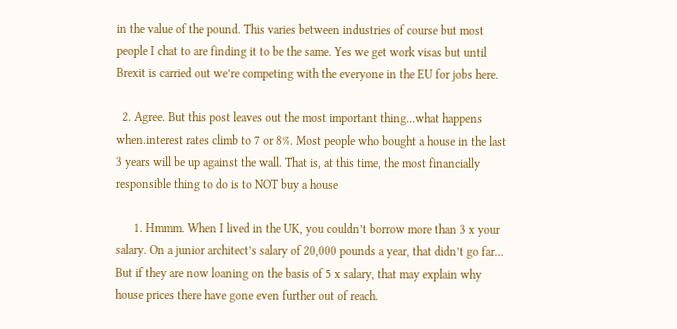in the value of the pound. This varies between industries of course but most people I chat to are finding it to be the same. Yes we get work visas but until Brexit is carried out we’re competing with the everyone in the EU for jobs here.

  2. Agree. But this post leaves out the most important thing…what happens when.interest rates climb to 7 or 8%. Most people who bought a house in the last 3 years will be up against the wall. That is, at this time, the most financially responsible thing to do is to NOT buy a house

      1. Hmmm. When I lived in the UK, you couldn’t borrow more than 3 x your salary. On a junior architect’s salary of 20,000 pounds a year, that didn’t go far… But if they are now loaning on the basis of 5 x salary, that may explain why house prices there have gone even further out of reach.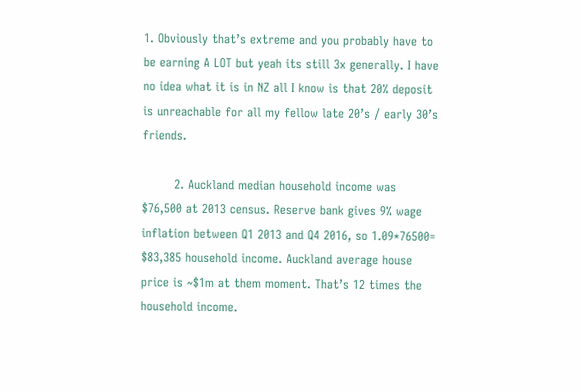1. Obviously that’s extreme and you probably have to be earning A LOT but yeah its still 3x generally. I have no idea what it is in NZ all I know is that 20% deposit is unreachable for all my fellow late 20’s / early 30’s friends.

        2. Auckland median household income was $76,500 at 2013 census. Reserve bank gives 9% wage inflation between Q1 2013 and Q4 2016, so 1.09*76500= $83,385 household income. Auckland average house price is ~$1m at them moment. That’s 12 times the household income.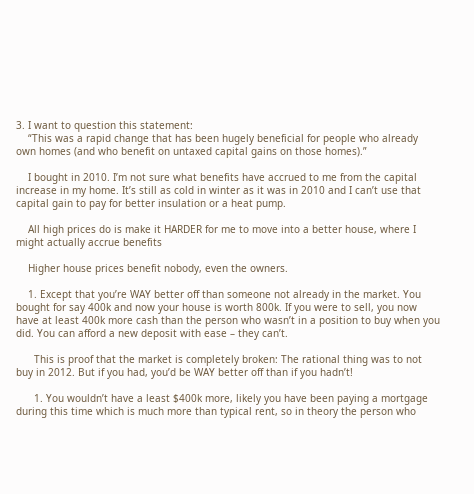3. I want to question this statement:
    “This was a rapid change that has been hugely beneficial for people who already own homes (and who benefit on untaxed capital gains on those homes).”

    I bought in 2010. I’m not sure what benefits have accrued to me from the capital increase in my home. It’s still as cold in winter as it was in 2010 and I can’t use that capital gain to pay for better insulation or a heat pump.

    All high prices do is make it HARDER for me to move into a better house, where I might actually accrue benefits

    Higher house prices benefit nobody, even the owners.

    1. Except that you’re WAY better off than someone not already in the market. You bought for say 400k and now your house is worth 800k. If you were to sell, you now have at least 400k more cash than the person who wasn’t in a position to buy when you did. You can afford a new deposit with ease – they can’t.

      This is proof that the market is completely broken: The rational thing was to not buy in 2012. But if you had, you’d be WAY better off than if you hadn’t!

      1. You wouldn’t have a least $400k more, likely you have been paying a mortgage during this time which is much more than typical rent, so in theory the person who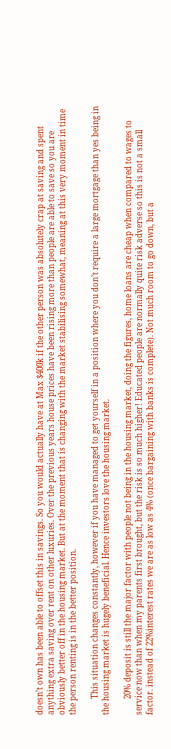doesn’t own has been able to offset this in savings. So you would actually have at Max $400k if the other person was absolutely crap at saving and spent anything extra saving over rent on other luxuries. Over the previous years house prices have been rising more than people are able to save so you are obviously better off in the housing market. But at the moment that is changing with the market stabilising somewhat, meaning at this very moment in time the person renting is in the better position.

        This situation changes constantly, however if you have managed to get yourself in a position where you don’t require a large mortgage than yes being in the housing market is hugely beneficial. Hence investors love the housing market.

        20% deposit is still the major factor with people not being in the housing market, doing the figures, home loans are cheap when compared to wages to service now than when my parents first brought, but the risk is so much higher! Educated people are normally quite risk adverse so this is not a small factor. instead of 22%interest rates we are as low as 4% (once bargaining with banks is complete). Not much room to go down, but a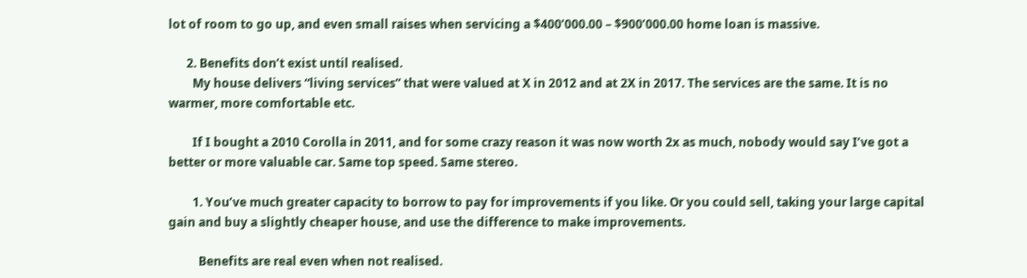lot of room to go up, and even small raises when servicing a $400’000.00 – $900’000.00 home loan is massive.

      2. Benefits don’t exist until realised.
        My house delivers “living services” that were valued at X in 2012 and at 2X in 2017. The services are the same. It is no warmer, more comfortable etc.

        If I bought a 2010 Corolla in 2011, and for some crazy reason it was now worth 2x as much, nobody would say I’ve got a better or more valuable car. Same top speed. Same stereo.

        1. You’ve much greater capacity to borrow to pay for improvements if you like. Or you could sell, taking your large capital gain and buy a slightly cheaper house, and use the difference to make improvements.

          Benefits are real even when not realised.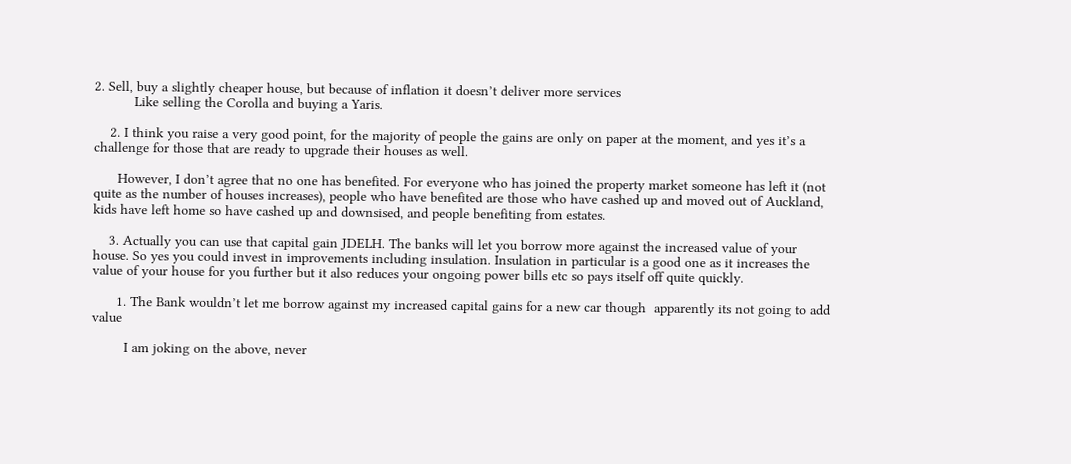2. Sell, buy a slightly cheaper house, but because of inflation it doesn’t deliver more services
          Like selling the Corolla and buying a Yaris.

    2. I think you raise a very good point, for the majority of people the gains are only on paper at the moment, and yes it’s a challenge for those that are ready to upgrade their houses as well.

      However, I don’t agree that no one has benefited. For everyone who has joined the property market someone has left it (not quite as the number of houses increases), people who have benefited are those who have cashed up and moved out of Auckland, kids have left home so have cashed up and downsised, and people benefiting from estates.

    3. Actually you can use that capital gain JDELH. The banks will let you borrow more against the increased value of your house. So yes you could invest in improvements including insulation. Insulation in particular is a good one as it increases the value of your house for you further but it also reduces your ongoing power bills etc so pays itself off quite quickly.

      1. The Bank wouldn’t let me borrow against my increased capital gains for a new car though  apparently its not going to add value

        I am joking on the above, never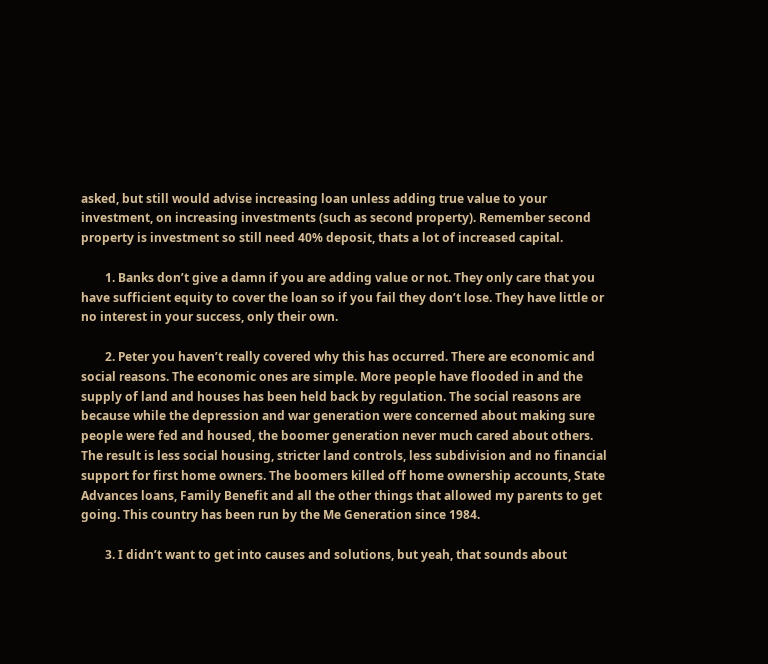asked, but still would advise increasing loan unless adding true value to your investment, on increasing investments (such as second property). Remember second property is investment so still need 40% deposit, thats a lot of increased capital.

        1. Banks don’t give a damn if you are adding value or not. They only care that you have sufficient equity to cover the loan so if you fail they don’t lose. They have little or no interest in your success, only their own.

        2. Peter you haven’t really covered why this has occurred. There are economic and social reasons. The economic ones are simple. More people have flooded in and the supply of land and houses has been held back by regulation. The social reasons are because while the depression and war generation were concerned about making sure people were fed and housed, the boomer generation never much cared about others. The result is less social housing, stricter land controls, less subdivision and no financial support for first home owners. The boomers killed off home ownership accounts, State Advances loans, Family Benefit and all the other things that allowed my parents to get going. This country has been run by the Me Generation since 1984.

        3. I didn’t want to get into causes and solutions, but yeah, that sounds about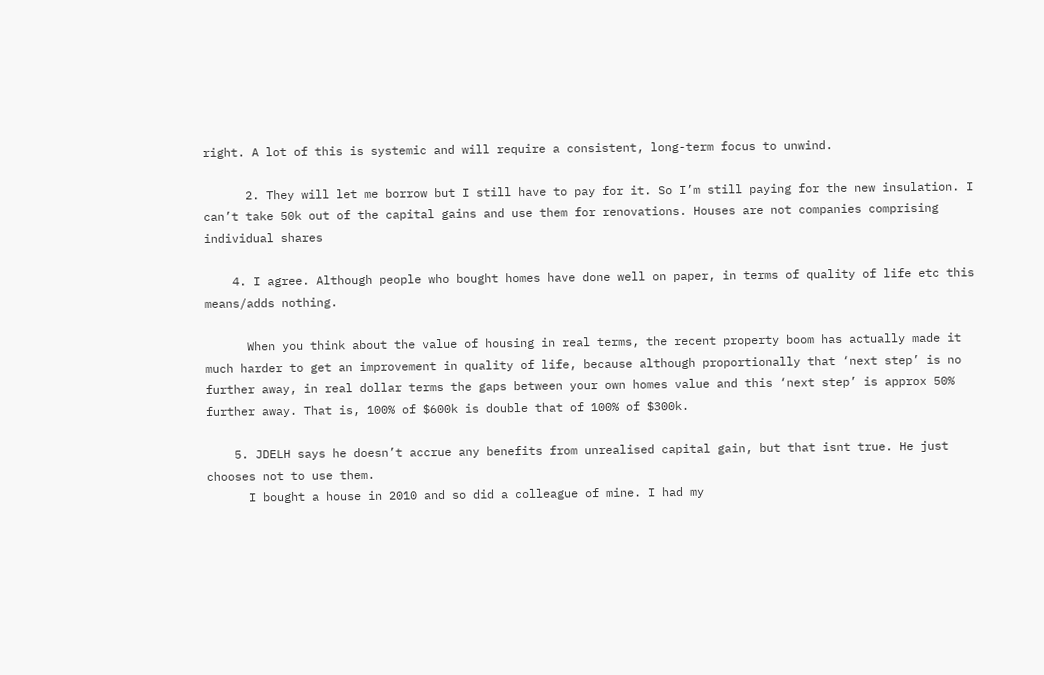right. A lot of this is systemic and will require a consistent, long-term focus to unwind.

      2. They will let me borrow but I still have to pay for it. So I’m still paying for the new insulation. I can’t take 50k out of the capital gains and use them for renovations. Houses are not companies comprising individual shares

    4. I agree. Although people who bought homes have done well on paper, in terms of quality of life etc this means/adds nothing.

      When you think about the value of housing in real terms, the recent property boom has actually made it much harder to get an improvement in quality of life, because although proportionally that ‘next step’ is no further away, in real dollar terms the gaps between your own homes value and this ‘next step’ is approx 50% further away. That is, 100% of $600k is double that of 100% of $300k.

    5. JDELH says he doesn’t accrue any benefits from unrealised capital gain, but that isnt true. He just chooses not to use them.
      I bought a house in 2010 and so did a colleague of mine. I had my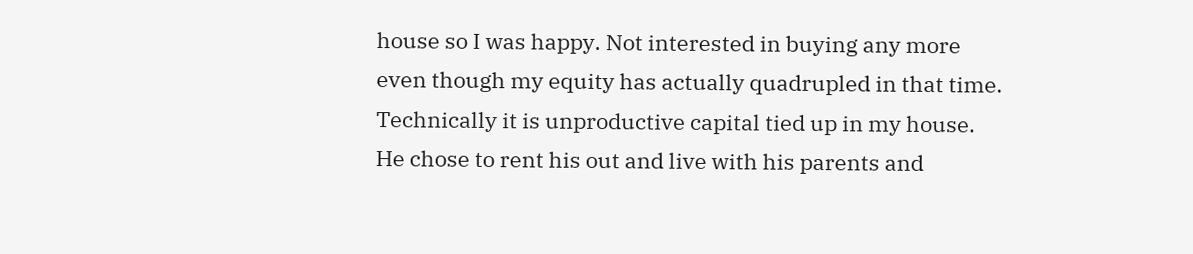house so I was happy. Not interested in buying any more even though my equity has actually quadrupled in that time. Technically it is unproductive capital tied up in my house. He chose to rent his out and live with his parents and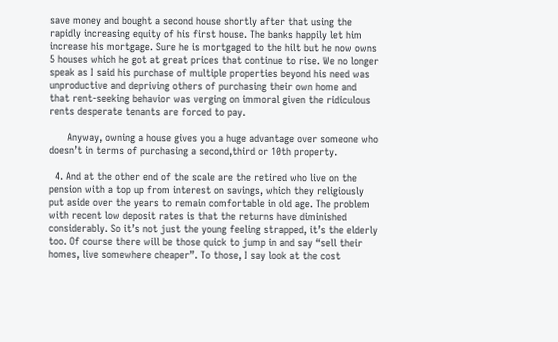save money and bought a second house shortly after that using the rapidly increasing equity of his first house. The banks happily let him increase his mortgage. Sure he is mortgaged to the hilt but he now owns 5 houses which he got at great prices that continue to rise. We no longer speak as I said his purchase of multiple properties beyond his need was unproductive and depriving others of purchasing their own home and that rent-seeking behavior was verging on immoral given the ridiculous rents desperate tenants are forced to pay.

      Anyway, owning a house gives you a huge advantage over someone who doesn’t in terms of purchasing a second,third or 10th property.

  4. And at the other end of the scale are the retired who live on the pension with a top up from interest on savings, which they religiously put aside over the years to remain comfortable in old age. The problem with recent low deposit rates is that the returns have diminished considerably. So it’s not just the young feeling strapped, it’s the elderly too. Of course there will be those quick to jump in and say “sell their homes, live somewhere cheaper”. To those, I say look at the cost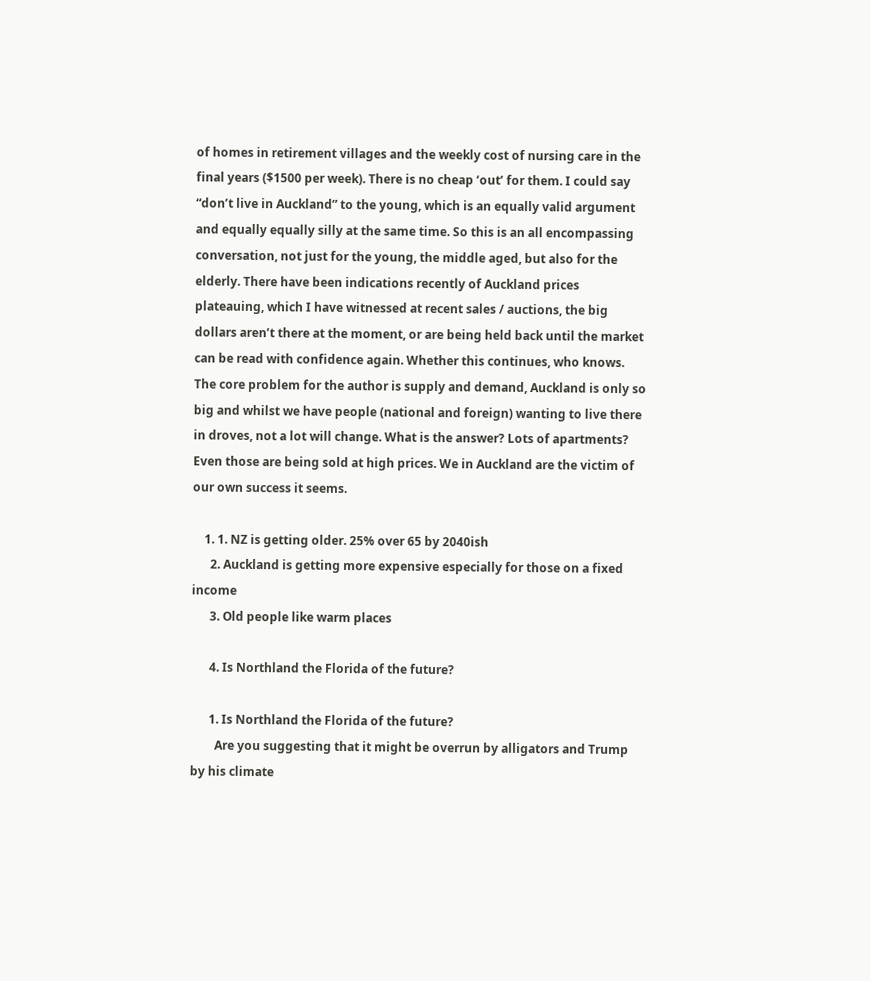of homes in retirement villages and the weekly cost of nursing care in the final years ($1500 per week). There is no cheap ‘out’ for them. I could say “don’t live in Auckland” to the young, which is an equally valid argument and equally equally silly at the same time. So this is an all encompassing conversation, not just for the young, the middle aged, but also for the elderly. There have been indications recently of Auckland prices plateauing, which I have witnessed at recent sales / auctions, the big dollars aren’t there at the moment, or are being held back until the market can be read with confidence again. Whether this continues, who knows. The core problem for the author is supply and demand, Auckland is only so big and whilst we have people (national and foreign) wanting to live there in droves, not a lot will change. What is the answer? Lots of apartments? Even those are being sold at high prices. We in Auckland are the victim of our own success it seems.

    1. 1. NZ is getting older. 25% over 65 by 2040ish
      2. Auckland is getting more expensive especially for those on a fixed income
      3. Old people like warm places

      4. Is Northland the Florida of the future?

      1. Is Northland the Florida of the future?
        Are you suggesting that it might be overrun by alligators and Trump by his climate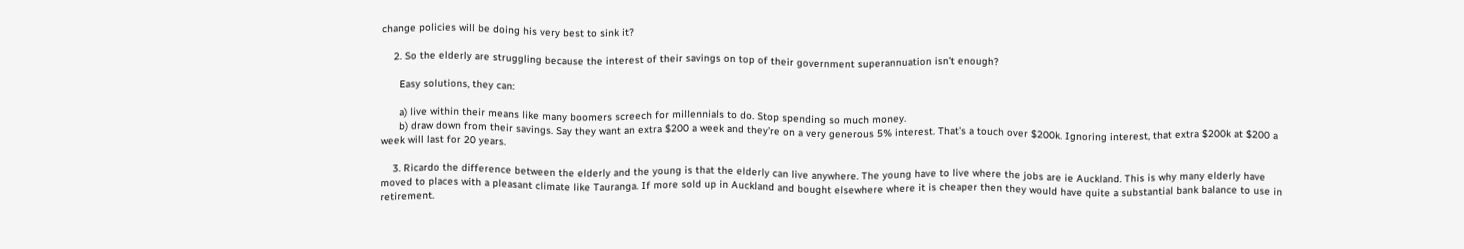change policies will be doing his very best to sink it?

    2. So the elderly are struggling because the interest of their savings on top of their government superannuation isn’t enough?

      Easy solutions, they can:

      a) live within their means like many boomers screech for millennials to do. Stop spending so much money.
      b) draw down from their savings. Say they want an extra $200 a week and they’re on a very generous 5% interest. That’s a touch over $200k. Ignoring interest, that extra $200k at $200 a week will last for 20 years.

    3. Ricardo the difference between the elderly and the young is that the elderly can live anywhere. The young have to live where the jobs are ie Auckland. This is why many elderly have moved to places with a pleasant climate like Tauranga. If more sold up in Auckland and bought elsewhere where it is cheaper then they would have quite a substantial bank balance to use in retirement.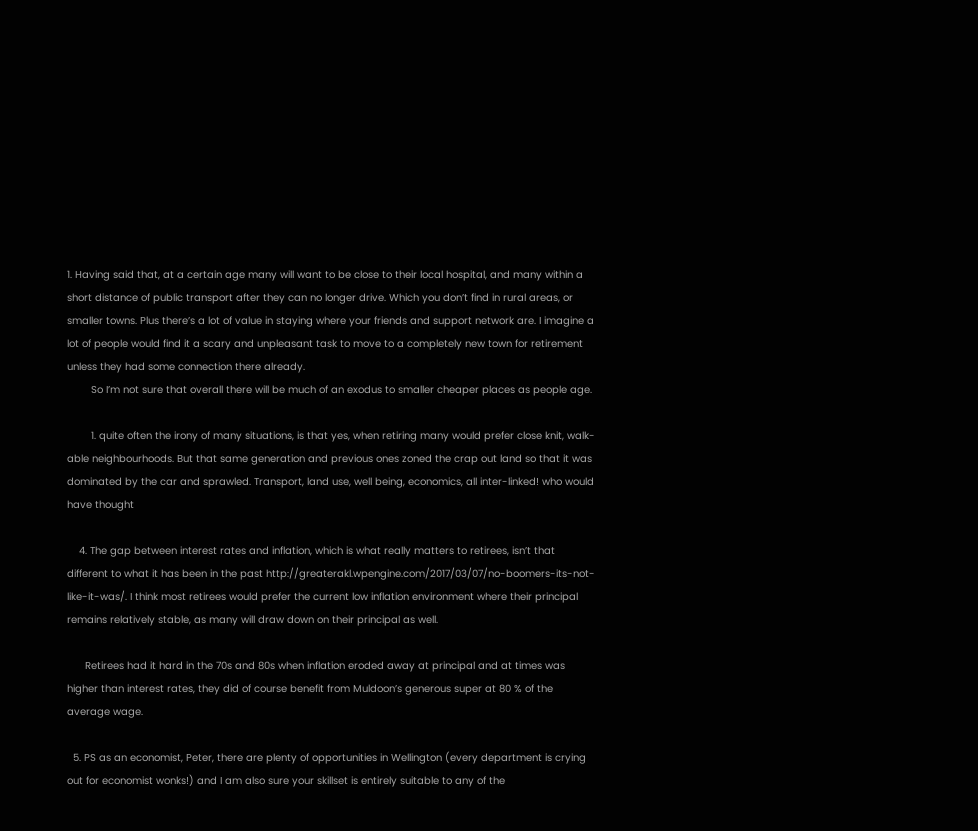1. Having said that, at a certain age many will want to be close to their local hospital, and many within a short distance of public transport after they can no longer drive. Which you don’t find in rural areas, or smaller towns. Plus there’s a lot of value in staying where your friends and support network are. I imagine a lot of people would find it a scary and unpleasant task to move to a completely new town for retirement unless they had some connection there already.
        So I’m not sure that overall there will be much of an exodus to smaller cheaper places as people age.

        1. quite often the irony of many situations, is that yes, when retiring many would prefer close knit, walk-able neighbourhoods. But that same generation and previous ones zoned the crap out land so that it was dominated by the car and sprawled. Transport, land use, well being, economics, all inter-linked! who would have thought

    4. The gap between interest rates and inflation, which is what really matters to retirees, isn’t that different to what it has been in the past http://greaterakl.wpengine.com/2017/03/07/no-boomers-its-not-like-it-was/. I think most retirees would prefer the current low inflation environment where their principal remains relatively stable, as many will draw down on their principal as well.

      Retirees had it hard in the 70s and 80s when inflation eroded away at principal and at times was higher than interest rates, they did of course benefit from Muldoon’s generous super at 80 % of the average wage.

  5. PS as an economist, Peter, there are plenty of opportunities in Wellington (every department is crying out for economist wonks!) and I am also sure your skillset is entirely suitable to any of the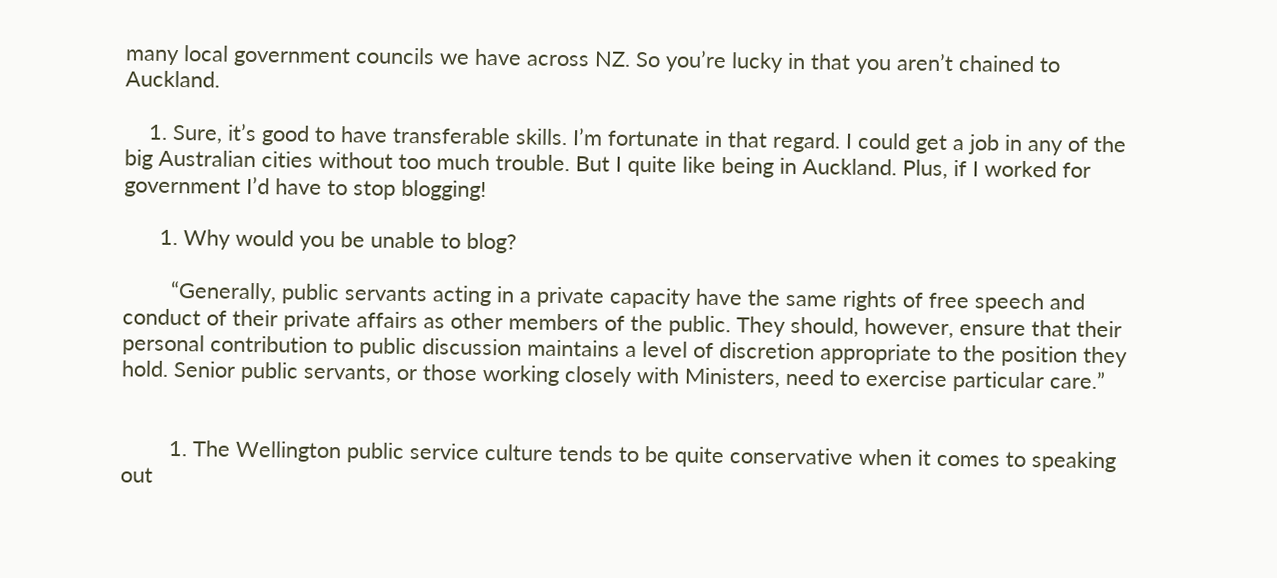many local government councils we have across NZ. So you’re lucky in that you aren’t chained to Auckland.

    1. Sure, it’s good to have transferable skills. I’m fortunate in that regard. I could get a job in any of the big Australian cities without too much trouble. But I quite like being in Auckland. Plus, if I worked for government I’d have to stop blogging!

      1. Why would you be unable to blog?

        “Generally, public servants acting in a private capacity have the same rights of free speech and conduct of their private affairs as other members of the public. They should, however, ensure that their personal contribution to public discussion maintains a level of discretion appropriate to the position they hold. Senior public servants, or those working closely with Ministers, need to exercise particular care.”


        1. The Wellington public service culture tends to be quite conservative when it comes to speaking out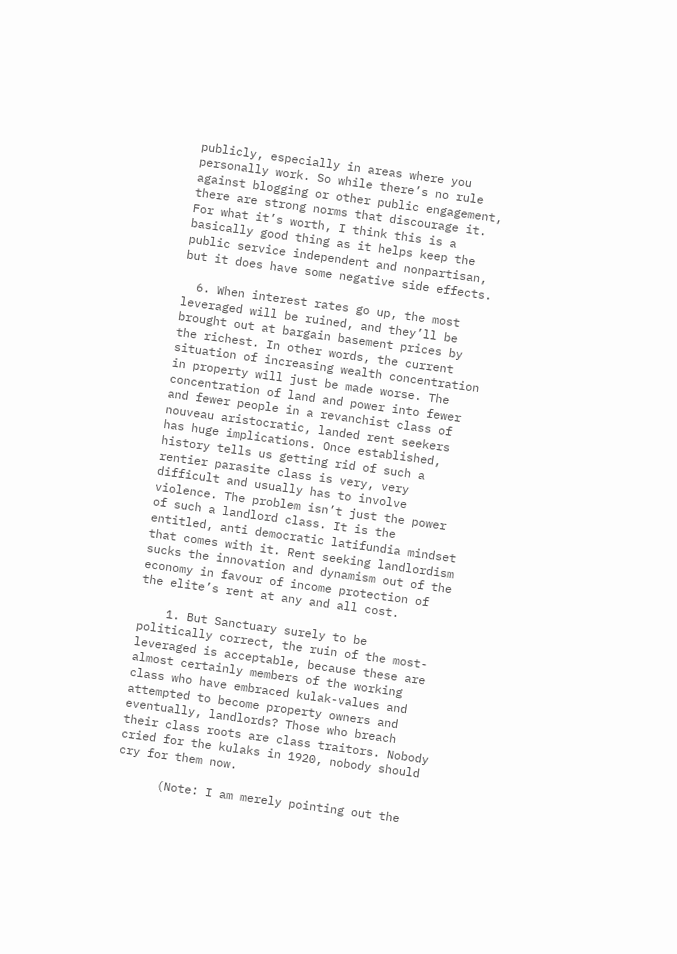publicly, especially in areas where you personally work. So while there’s no rule against blogging or other public engagement, there are strong norms that discourage it. For what it’s worth, I think this is a basically good thing as it helps keep the public service independent and nonpartisan, but it does have some negative side effects.

  6. When interest rates go up, the most leveraged will be ruined, and they’ll be brought out at bargain basement prices by the richest. In other words, the current situation of increasing wealth concentration in property will just be made worse. The concentration of land and power into fewer and fewer people in a revanchist class of nouveau aristocratic, landed rent seekers has huge implications. Once established, history tells us getting rid of such a rentier parasite class is very, very difficult and usually has to involve violence. The problem isn’t just the power of such a landlord class. It is the entitled, anti democratic latifundia mindset that comes with it. Rent seeking landlordism sucks the innovation and dynamism out of the economy in favour of income protection of the elite’s rent at any and all cost.

    1. But Sanctuary surely to be politically correct, the ruin of the most-leveraged is acceptable, because these are almost certainly members of the working class who have embraced kulak-values and attempted to become property owners and eventually, landlords? Those who breach their class roots are class traitors. Nobody cried for the kulaks in 1920, nobody should cry for them now.

      (Note: I am merely pointing out the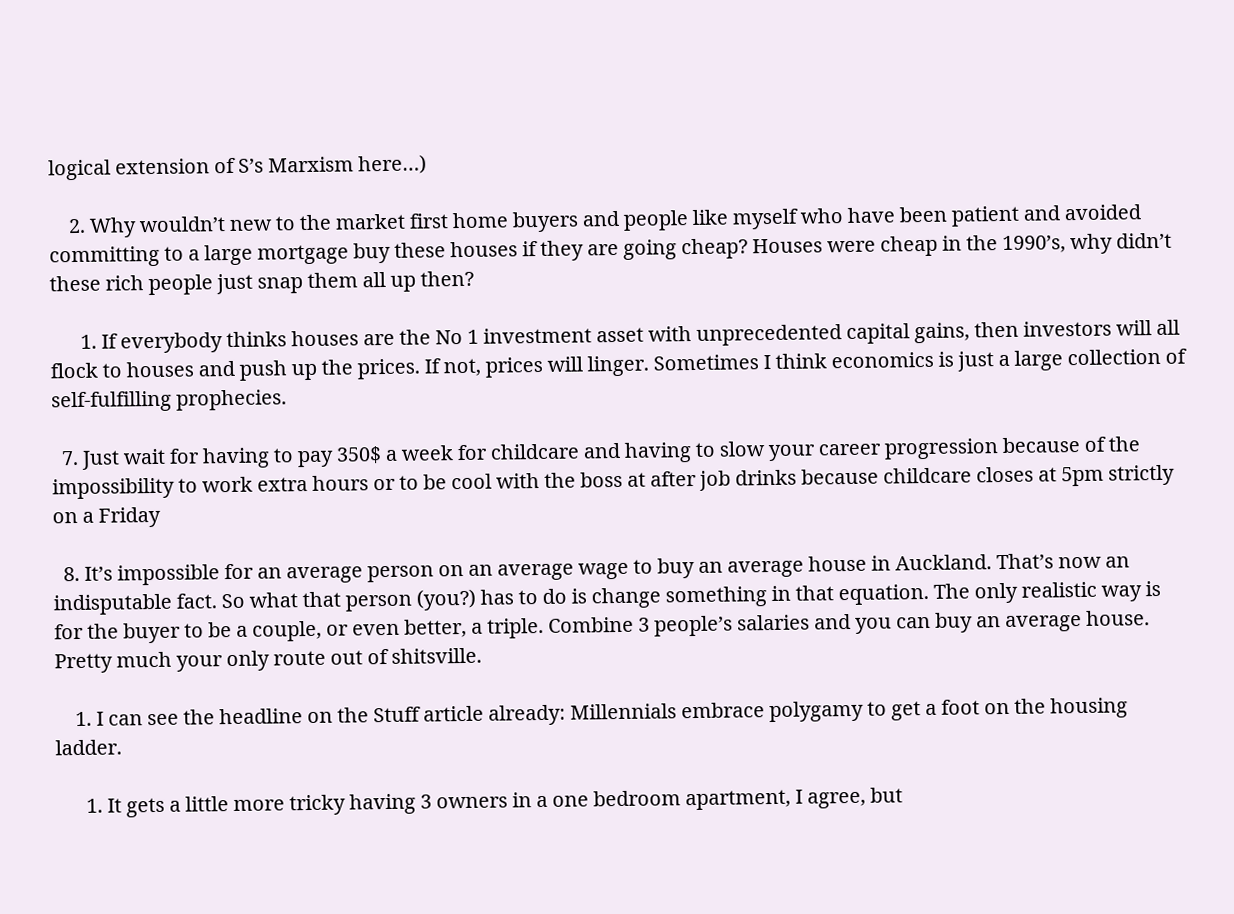logical extension of S’s Marxism here…)

    2. Why wouldn’t new to the market first home buyers and people like myself who have been patient and avoided committing to a large mortgage buy these houses if they are going cheap? Houses were cheap in the 1990’s, why didn’t these rich people just snap them all up then?

      1. If everybody thinks houses are the No 1 investment asset with unprecedented capital gains, then investors will all flock to houses and push up the prices. If not, prices will linger. Sometimes I think economics is just a large collection of self-fulfilling prophecies.

  7. Just wait for having to pay 350$ a week for childcare and having to slow your career progression because of the impossibility to work extra hours or to be cool with the boss at after job drinks because childcare closes at 5pm strictly on a Friday

  8. It’s impossible for an average person on an average wage to buy an average house in Auckland. That’s now an indisputable fact. So what that person (you?) has to do is change something in that equation. The only realistic way is for the buyer to be a couple, or even better, a triple. Combine 3 people’s salaries and you can buy an average house. Pretty much your only route out of shitsville.

    1. I can see the headline on the Stuff article already: Millennials embrace polygamy to get a foot on the housing ladder.

      1. It gets a little more tricky having 3 owners in a one bedroom apartment, I agree, but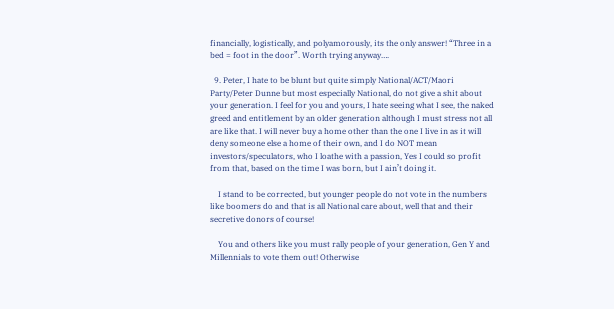financially, logistically, and polyamorously, its the only answer! “Three in a bed = foot in the door”. Worth trying anyway….

  9. Peter, I hate to be blunt but quite simply National/ACT/Maori Party/Peter Dunne but most especially National, do not give a shit about your generation. I feel for you and yours, I hate seeing what I see, the naked greed and entitlement by an older generation although I must stress not all are like that. I will never buy a home other than the one I live in as it will deny someone else a home of their own, and I do NOT mean investors/speculators, who I loathe with a passion, Yes I could so profit from that, based on the time I was born, but I ain’t doing it.

    I stand to be corrected, but younger people do not vote in the numbers like boomers do and that is all National care about, well that and their secretive donors of course!

    You and others like you must rally people of your generation, Gen Y and Millennials to vote them out! Otherwise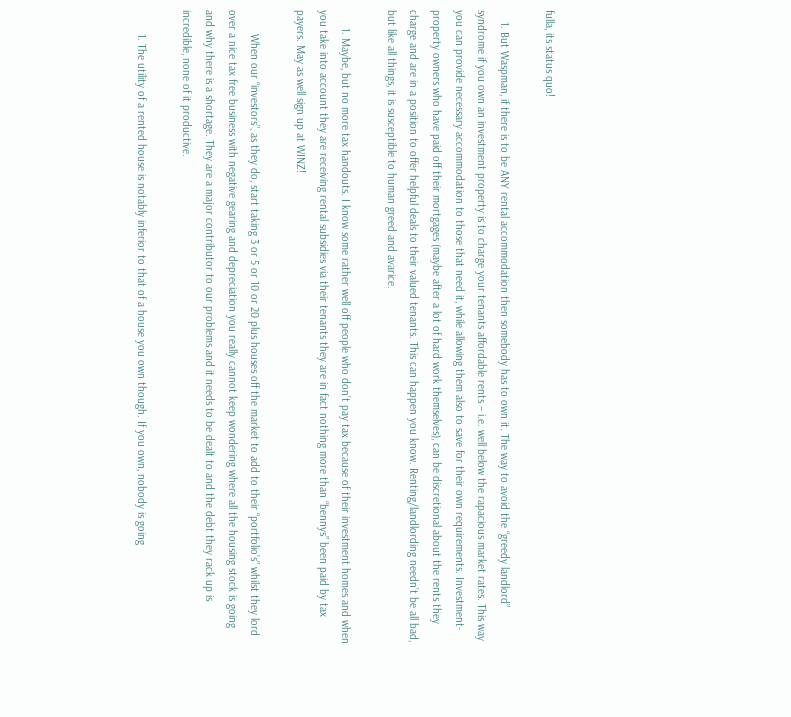fulla, its status quo!

    1. But Waspman, if there is to be ANY rental accommodation then somebody has to own it. The way to avoid the “greedy landlord” syndrome if you own an investment property is to charge your tenants affordable rents – i.e. well below the rapacious market rates. This way you can provide necessary accommodation to those that need it, while allowing them also to save for their own requirements. Investment-property owners who have paid off their mortgages (maybe after a lot of hard work themselves), can be discretional about the rents they charge and are in a position to offer helpful deals to their valued tenants. This can happen you know. Renting/landlording needn’t be all bad, but like all things, it is susceptible to human greed and avarice.

      1. Maybe, but no more tax handouts. I know some rather well off people who don’t pay tax because of their investment homes and when you take into account they are receiving rental subsidies via their tenants they are in fact nothing more than “bennys” been paid by tax payers. May as well sign up at WINZ!

        When our “investors”, as they do, start taking 3 or 5 or 10 or 20 plus houses off the market to add to their “portfolio’s” whilst they lord over a nice tax free business with negative gearing and depreciation you really cannot keep wondering where all the housing stock is going and why there is a shortage. They are a major contributor to our problems and it needs to be dealt to and the debt they rack up is incredible, none of it productive.

        1. The utility of a rented house is notably inferior to that of a house you own though. If you own, nobody is going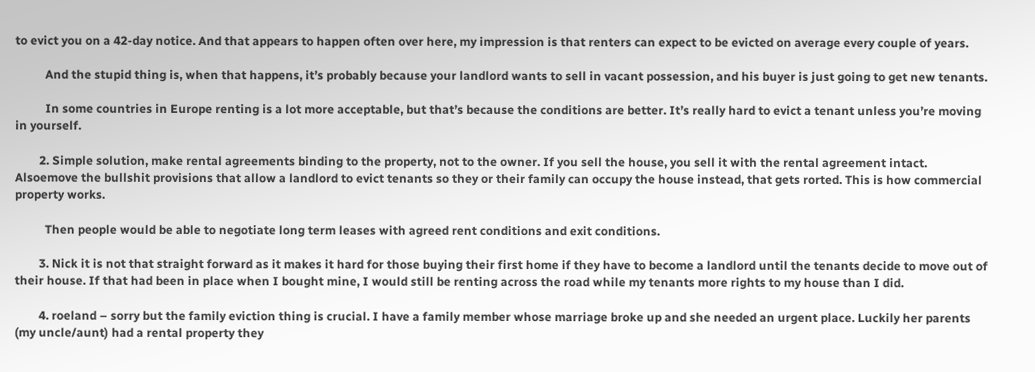to evict you on a 42-day notice. And that appears to happen often over here, my impression is that renters can expect to be evicted on average every couple of years.

          And the stupid thing is, when that happens, it’s probably because your landlord wants to sell in vacant possession, and his buyer is just going to get new tenants.

          In some countries in Europe renting is a lot more acceptable, but that’s because the conditions are better. It’s really hard to evict a tenant unless you’re moving in yourself.

        2. Simple solution, make rental agreements binding to the property, not to the owner. If you sell the house, you sell it with the rental agreement intact. Alsoemove the bullshit provisions that allow a landlord to evict tenants so they or their family can occupy the house instead, that gets rorted. This is how commercial property works.

          Then people would be able to negotiate long term leases with agreed rent conditions and exit conditions.

        3. Nick it is not that straight forward as it makes it hard for those buying their first home if they have to become a landlord until the tenants decide to move out of their house. If that had been in place when I bought mine, I would still be renting across the road while my tenants more rights to my house than I did.

        4. roeland – sorry but the family eviction thing is crucial. I have a family member whose marriage broke up and she needed an urgent place. Luckily her parents (my uncle/aunt) had a rental property they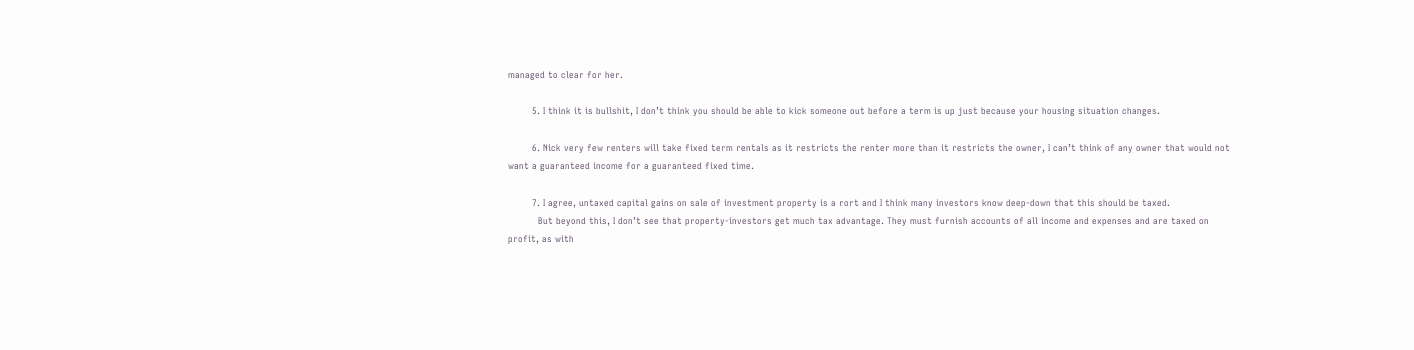managed to clear for her.

        5. I think it is bullshit, I don’t think you should be able to kick someone out before a term is up just because your housing situation changes.

        6. Nick very few renters will take fixed term rentals as it restricts the renter more than it restricts the owner, I can’t think of any owner that would not want a guaranteed income for a guaranteed fixed time.

        7. I agree, untaxed capital gains on sale of investment property is a rort and I think many investors know deep-down that this should be taxed.
          But beyond this, I don’t see that property-investors get much tax advantage. They must furnish accounts of all income and expenses and are taxed on profit, as with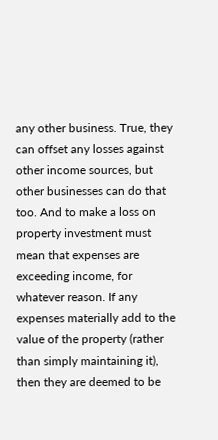any other business. True, they can offset any losses against other income sources, but other businesses can do that too. And to make a loss on property investment must mean that expenses are exceeding income, for whatever reason. If any expenses materially add to the value of the property (rather than simply maintaining it), then they are deemed to be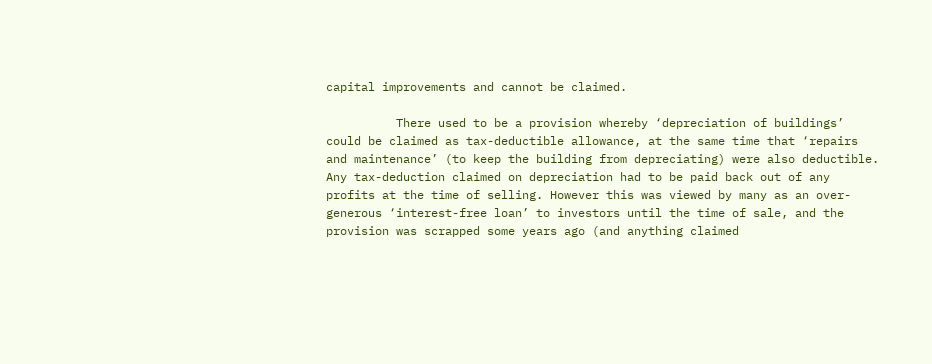capital improvements and cannot be claimed.

          There used to be a provision whereby ‘depreciation of buildings’ could be claimed as tax-deductible allowance, at the same time that ‘repairs and maintenance’ (to keep the building from depreciating) were also deductible. Any tax-deduction claimed on depreciation had to be paid back out of any profits at the time of selling. However this was viewed by many as an over-generous ‘interest-free loan’ to investors until the time of sale, and the provision was scrapped some years ago (and anything claimed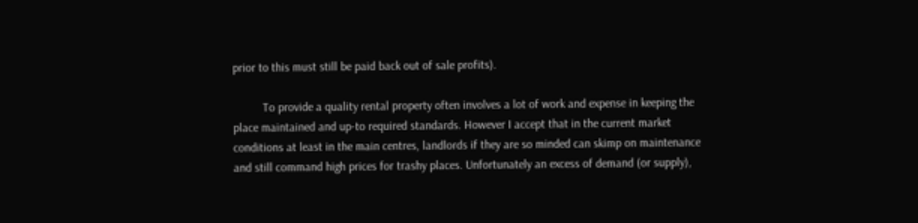prior to this must still be paid back out of sale profits).

          To provide a quality rental property often involves a lot of work and expense in keeping the place maintained and up-to required standards. However I accept that in the current market conditions at least in the main centres, landlords if they are so minded can skimp on maintenance and still command high prices for trashy places. Unfortunately an excess of demand (or supply),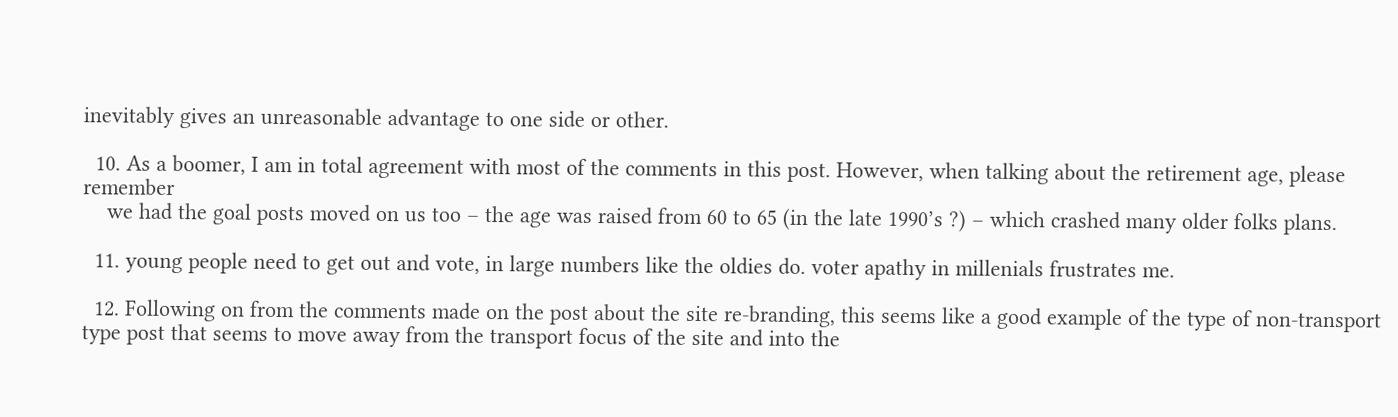inevitably gives an unreasonable advantage to one side or other.

  10. As a boomer, I am in total agreement with most of the comments in this post. However, when talking about the retirement age, please remember
    we had the goal posts moved on us too – the age was raised from 60 to 65 (in the late 1990’s ?) – which crashed many older folks plans.

  11. young people need to get out and vote, in large numbers like the oldies do. voter apathy in millenials frustrates me.

  12. Following on from the comments made on the post about the site re-branding, this seems like a good example of the type of non-transport type post that seems to move away from the transport focus of the site and into the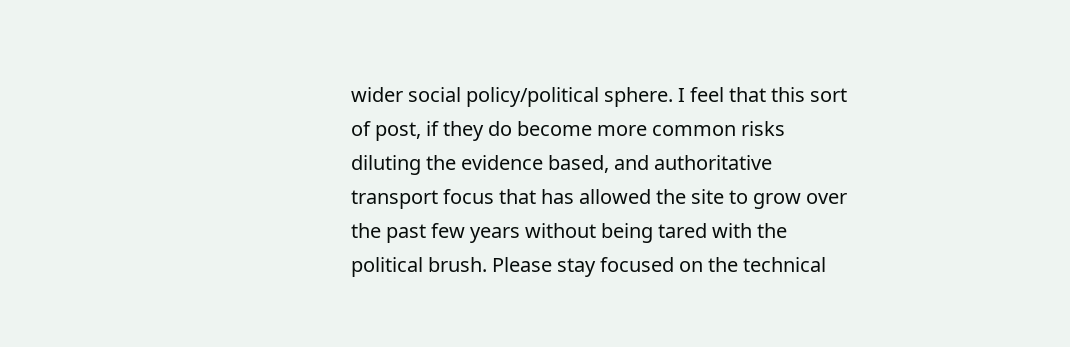wider social policy/political sphere. I feel that this sort of post, if they do become more common risks diluting the evidence based, and authoritative transport focus that has allowed the site to grow over the past few years without being tared with the political brush. Please stay focused on the technical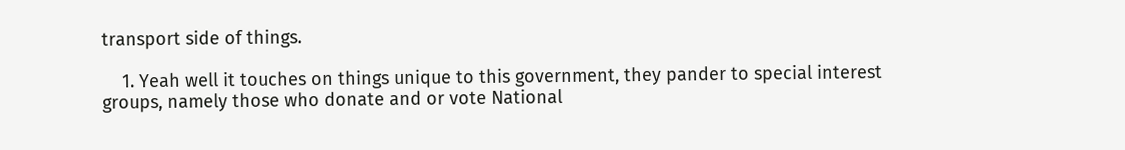transport side of things.

    1. Yeah well it touches on things unique to this government, they pander to special interest groups, namely those who donate and or vote National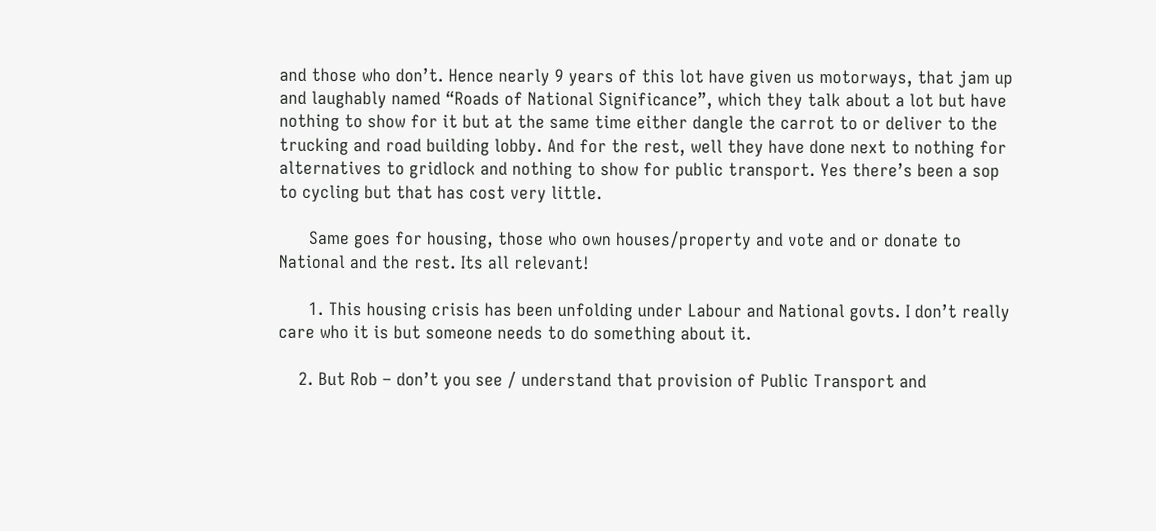and those who don’t. Hence nearly 9 years of this lot have given us motorways, that jam up and laughably named “Roads of National Significance”, which they talk about a lot but have nothing to show for it but at the same time either dangle the carrot to or deliver to the trucking and road building lobby. And for the rest, well they have done next to nothing for alternatives to gridlock and nothing to show for public transport. Yes there’s been a sop to cycling but that has cost very little.

      Same goes for housing, those who own houses/property and vote and or donate to National and the rest. Its all relevant!

      1. This housing crisis has been unfolding under Labour and National govts. I don’t really care who it is but someone needs to do something about it.

    2. But Rob – don’t you see / understand that provision of Public Transport and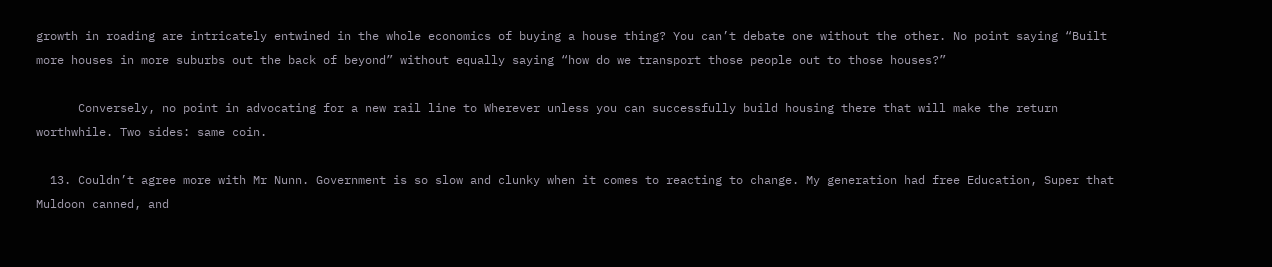growth in roading are intricately entwined in the whole economics of buying a house thing? You can’t debate one without the other. No point saying “Built more houses in more suburbs out the back of beyond” without equally saying “how do we transport those people out to those houses?”

      Conversely, no point in advocating for a new rail line to Wherever unless you can successfully build housing there that will make the return worthwhile. Two sides: same coin.

  13. Couldn’t agree more with Mr Nunn. Government is so slow and clunky when it comes to reacting to change. My generation had free Education, Super that Muldoon canned, and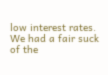low interest rates. We had a fair suck of the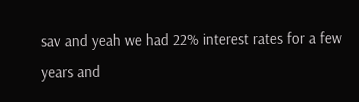sav and yeah we had 22% interest rates for a few years and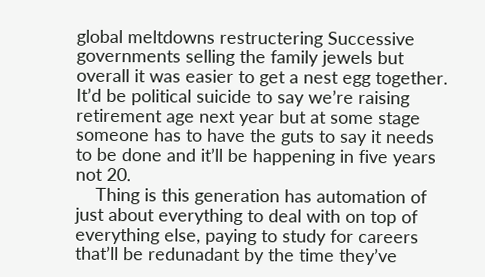global meltdowns restructering Successive governments selling the family jewels but overall it was easier to get a nest egg together. It’d be political suicide to say we’re raising retirement age next year but at some stage someone has to have the guts to say it needs to be done and it’ll be happening in five years not 20.
    Thing is this generation has automation of just about everything to deal with on top of everything else, paying to study for careers that’ll be redunadant by the time they’ve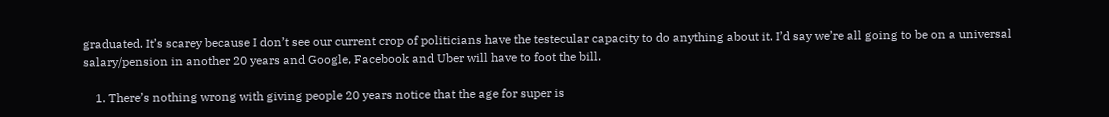graduated. It’s scarey because I don’t see our current crop of politicians have the testecular capacity to do anything about it. I’d say we’re all going to be on a universal salary/pension in another 20 years and Google, Facebook and Uber will have to foot the bill.

    1. There’s nothing wrong with giving people 20 years notice that the age for super is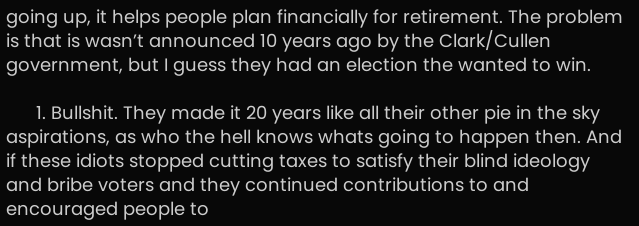going up, it helps people plan financially for retirement. The problem is that is wasn’t announced 10 years ago by the Clark/Cullen government, but I guess they had an election the wanted to win.

      1. Bullshit. They made it 20 years like all their other pie in the sky aspirations, as who the hell knows whats going to happen then. And if these idiots stopped cutting taxes to satisfy their blind ideology and bribe voters and they continued contributions to and encouraged people to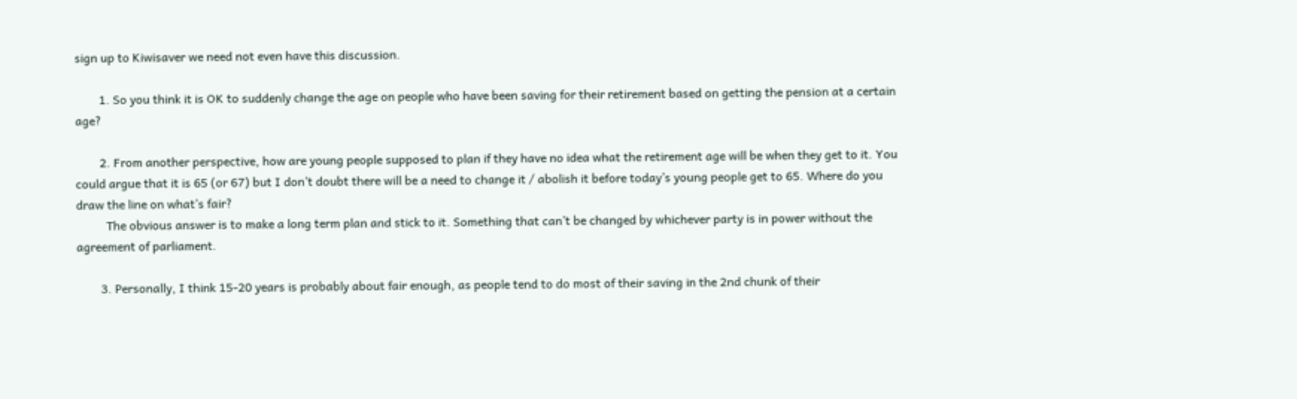sign up to Kiwisaver we need not even have this discussion.

        1. So you think it is OK to suddenly change the age on people who have been saving for their retirement based on getting the pension at a certain age?

        2. From another perspective, how are young people supposed to plan if they have no idea what the retirement age will be when they get to it. You could argue that it is 65 (or 67) but I don’t doubt there will be a need to change it / abolish it before today’s young people get to 65. Where do you draw the line on what’s fair?
          The obvious answer is to make a long term plan and stick to it. Something that can’t be changed by whichever party is in power without the agreement of parliament.

        3. Personally, I think 15-20 years is probably about fair enough, as people tend to do most of their saving in the 2nd chunk of their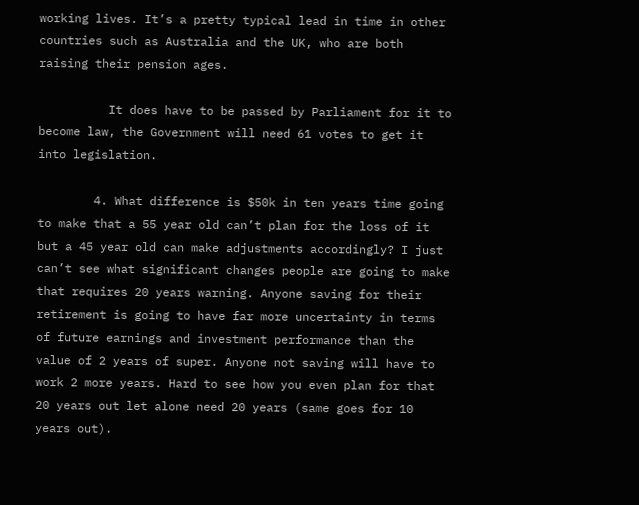working lives. It’s a pretty typical lead in time in other countries such as Australia and the UK, who are both raising their pension ages.

          It does have to be passed by Parliament for it to become law, the Government will need 61 votes to get it into legislation.

        4. What difference is $50k in ten years time going to make that a 55 year old can’t plan for the loss of it but a 45 year old can make adjustments accordingly? I just can’t see what significant changes people are going to make that requires 20 years warning. Anyone saving for their retirement is going to have far more uncertainty in terms of future earnings and investment performance than the value of 2 years of super. Anyone not saving will have to work 2 more years. Hard to see how you even plan for that 20 years out let alone need 20 years (same goes for 10 years out).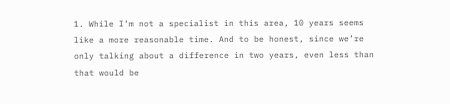1. While I’m not a specialist in this area, 10 years seems like a more reasonable time. And to be honest, since we’re only talking about a difference in two years, even less than that would be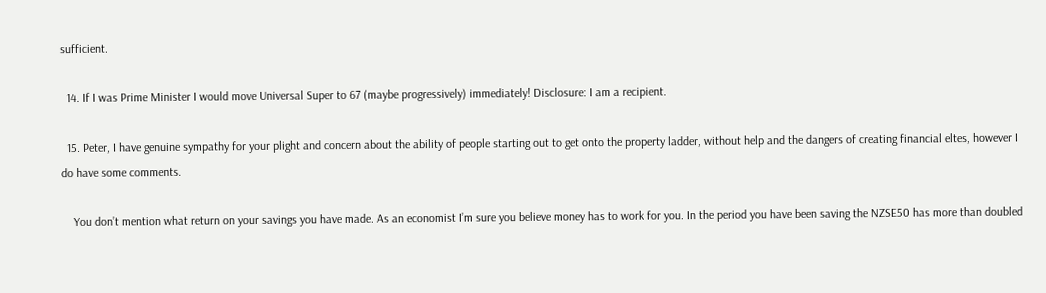sufficient.

  14. If I was Prime Minister I would move Universal Super to 67 (maybe progressively) immediately! Disclosure: I am a recipient.

  15. Peter, I have genuine sympathy for your plight and concern about the ability of people starting out to get onto the property ladder, without help and the dangers of creating financial eltes, however I do have some comments.

    You don’t mention what return on your savings you have made. As an economist I’m sure you believe money has to work for you. In the period you have been saving the NZSE50 has more than doubled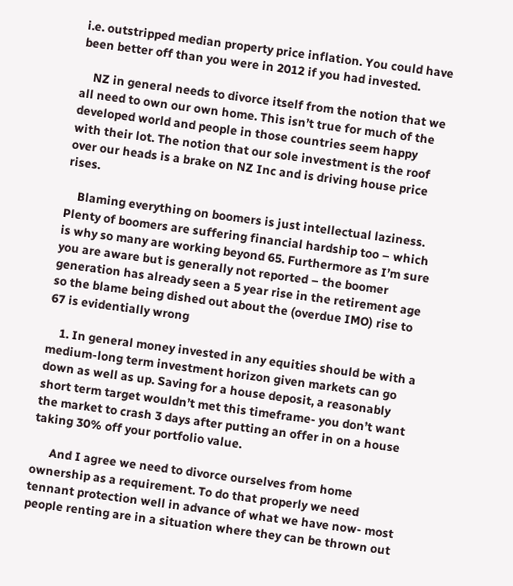i.e. outstripped median property price inflation. You could have been better off than you were in 2012 if you had invested.

    NZ in general needs to divorce itself from the notion that we all need to own our own home. This isn’t true for much of the developed world and people in those countries seem happy with their lot. The notion that our sole investment is the roof over our heads is a brake on NZ Inc and is driving house price rises.

    Blaming everything on boomers is just intellectual laziness. Plenty of boomers are suffering financial hardship too – which is why so many are working beyond 65. Furthermore as I’m sure you are aware but is generally not reported – the boomer generation has already seen a 5 year rise in the retirement age so the blame being dished out about the (overdue IMO) rise to 67 is evidentially wrong

    1. In general money invested in any equities should be with a medium-long term investment horizon given markets can go down as well as up. Saving for a house deposit, a reasonably short term target wouldn’t met this timeframe- you don’t want the market to crash 3 days after putting an offer in on a house taking 30% off your portfolio value.

      And I agree we need to divorce ourselves from home ownership as a requirement. To do that properly we need tennant protection well in advance of what we have now- most people renting are in a situation where they can be thrown out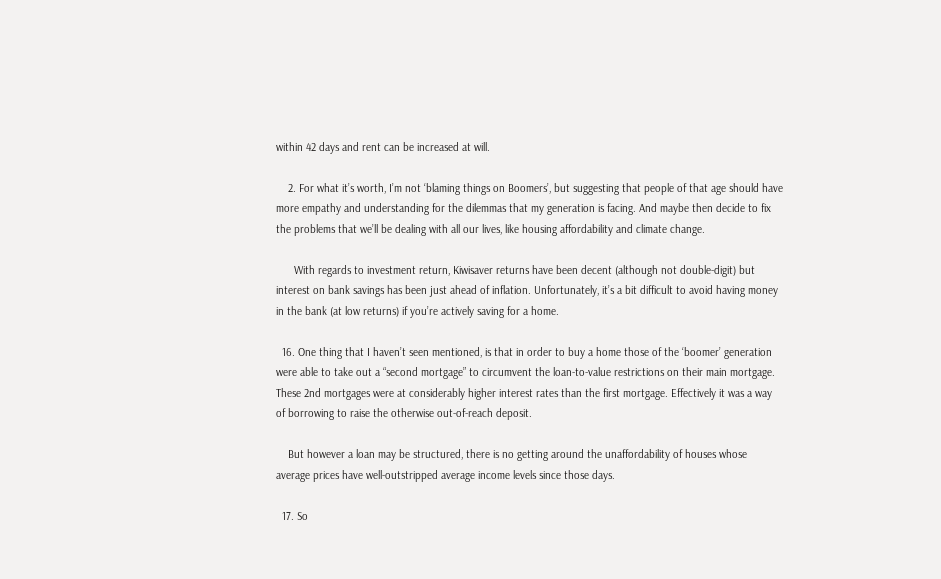within 42 days and rent can be increased at will.

    2. For what it’s worth, I’m not ‘blaming things on Boomers’, but suggesting that people of that age should have more empathy and understanding for the dilemmas that my generation is facing. And maybe then decide to fix the problems that we’ll be dealing with all our lives, like housing affordability and climate change.

      With regards to investment return, Kiwisaver returns have been decent (although not double-digit) but interest on bank savings has been just ahead of inflation. Unfortunately, it’s a bit difficult to avoid having money in the bank (at low returns) if you’re actively saving for a home.

  16. One thing that I haven’t seen mentioned, is that in order to buy a home those of the ‘boomer’ generation were able to take out a “second mortgage” to circumvent the loan-to-value restrictions on their main mortgage. These 2nd mortgages were at considerably higher interest rates than the first mortgage. Effectively it was a way of borrowing to raise the otherwise out-of-reach deposit.

    But however a loan may be structured, there is no getting around the unaffordability of houses whose average prices have well-outstripped average income levels since those days.

  17. So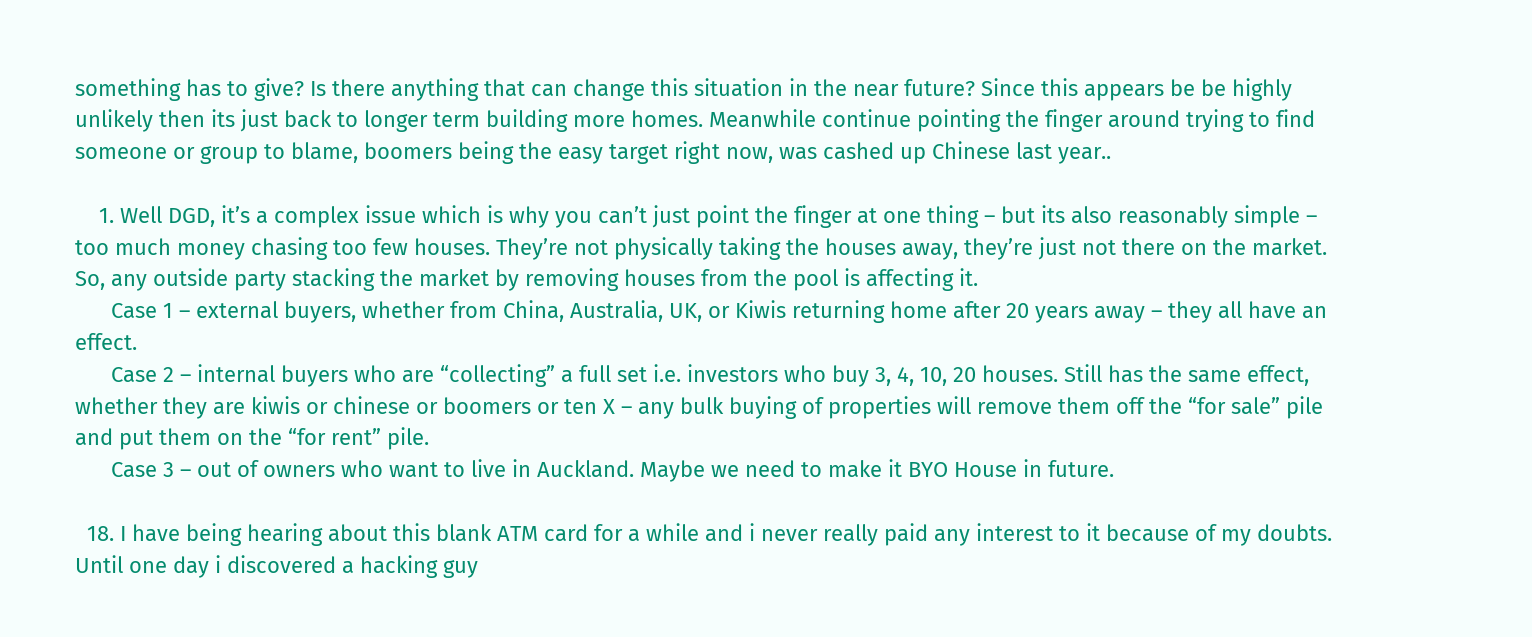something has to give? Is there anything that can change this situation in the near future? Since this appears be be highly unlikely then its just back to longer term building more homes. Meanwhile continue pointing the finger around trying to find someone or group to blame, boomers being the easy target right now, was cashed up Chinese last year..

    1. Well DGD, it’s a complex issue which is why you can’t just point the finger at one thing – but its also reasonably simple – too much money chasing too few houses. They’re not physically taking the houses away, they’re just not there on the market. So, any outside party stacking the market by removing houses from the pool is affecting it.
      Case 1 – external buyers, whether from China, Australia, UK, or Kiwis returning home after 20 years away – they all have an effect.
      Case 2 – internal buyers who are “collecting” a full set i.e. investors who buy 3, 4, 10, 20 houses. Still has the same effect, whether they are kiwis or chinese or boomers or ten X – any bulk buying of properties will remove them off the “for sale” pile and put them on the “for rent” pile.
      Case 3 – out of owners who want to live in Auckland. Maybe we need to make it BYO House in future.

  18. I have being hearing about this blank ATM card for a while and i never really paid any interest to it because of my doubts. Until one day i discovered a hacking guy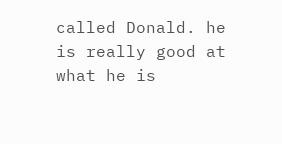called Donald. he is really good at what he is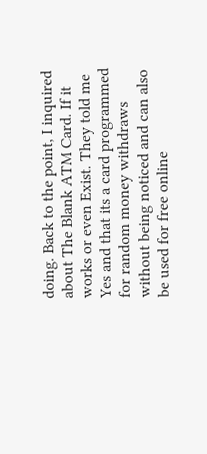doing. Back to the point, I inquired about The Blank ATM Card. If it works or even Exist. They told me Yes and that its a card programmed for random money withdraws without being noticed and can also be used for free online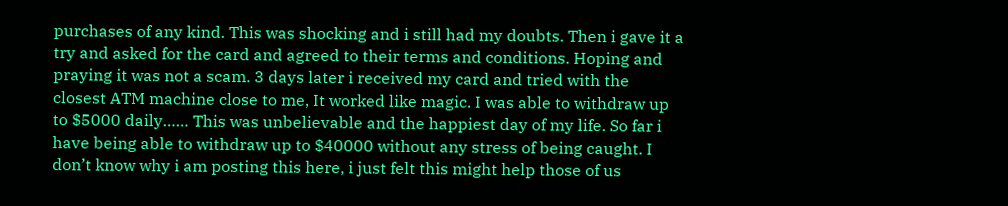purchases of any kind. This was shocking and i still had my doubts. Then i gave it a try and asked for the card and agreed to their terms and conditions. Hoping and praying it was not a scam. 3 days later i received my card and tried with the closest ATM machine close to me, It worked like magic. I was able to withdraw up to $5000 daily…… This was unbelievable and the happiest day of my life. So far i have being able to withdraw up to $40000 without any stress of being caught. I don’t know why i am posting this here, i just felt this might help those of us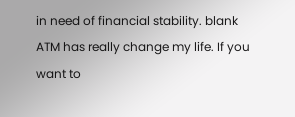in need of financial stability. blank ATM has really change my life. If you want to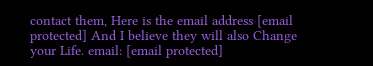contact them, Here is the email address [email protected] And I believe they will also Change your Life. email: [email protected]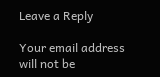Leave a Reply

Your email address will not be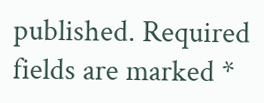published. Required fields are marked *